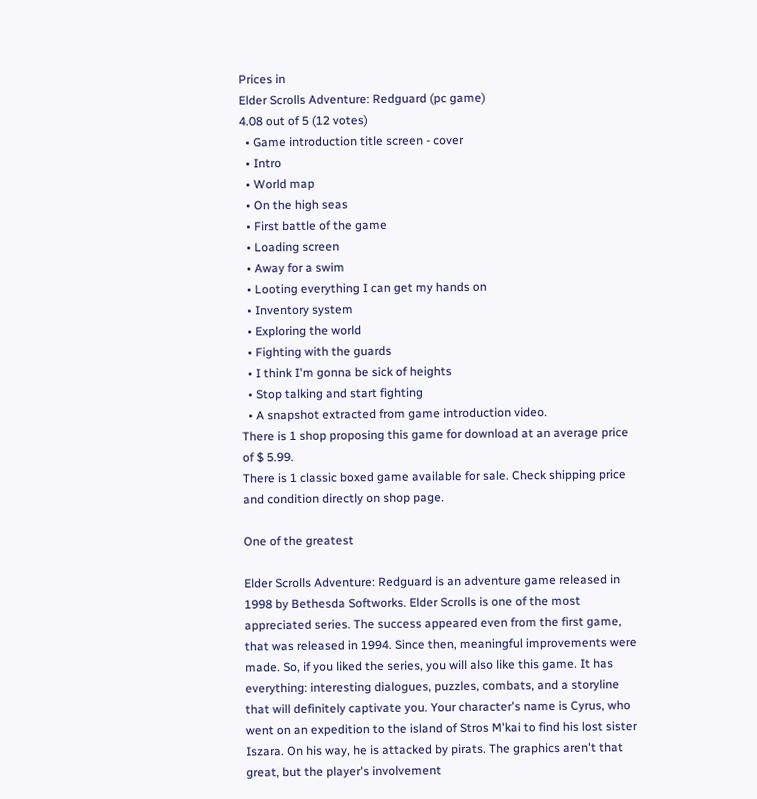Prices in
Elder Scrolls Adventure: Redguard (pc game)
4.08 out of 5 (12 votes)
  • Game introduction title screen - cover
  • Intro
  • World map
  • On the high seas
  • First battle of the game
  • Loading screen
  • Away for a swim
  • Looting everything I can get my hands on
  • Inventory system
  • Exploring the world
  • Fighting with the guards
  • I think I'm gonna be sick of heights
  • Stop talking and start fighting
  • A snapshot extracted from game introduction video.
There is 1 shop proposing this game for download at an average price of $ 5.99.
There is 1 classic boxed game available for sale. Check shipping price and condition directly on shop page.

One of the greatest

Elder Scrolls Adventure: Redguard is an adventure game released in 1998 by Bethesda Softworks. Elder Scrolls is one of the most appreciated series. The success appeared even from the first game, that was released in 1994. Since then, meaningful improvements were made. So, if you liked the series, you will also like this game. It has everything: interesting dialogues, puzzles, combats, and a storyline that will definitely captivate you. Your character's name is Cyrus, who went on an expedition to the island of Stros M'kai to find his lost sister Iszara. On his way, he is attacked by pirats. The graphics aren't that great, but the player's involvement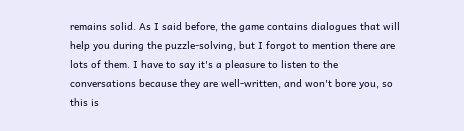remains solid. As I said before, the game contains dialogues that will help you during the puzzle-solving, but I forgot to mention there are lots of them. I have to say it's a pleasure to listen to the conversations because they are well-written, and won't bore you, so this is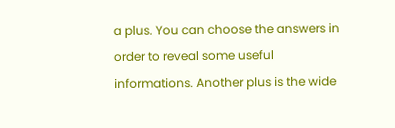a plus. You can choose the answers in order to reveal some useful informations. Another plus is the wide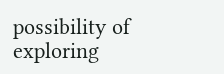possibility of exploring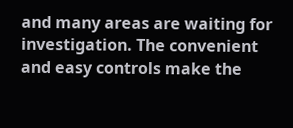and many areas are waiting for investigation. The convenient and easy controls make the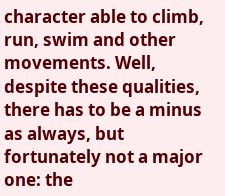character able to climb, run, swim and other movements. Well, despite these qualities, there has to be a minus as always, but fortunately not a major one: the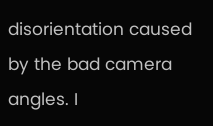disorientation caused by the bad camera angles. I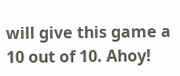will give this game a 10 out of 10. Ahoy!